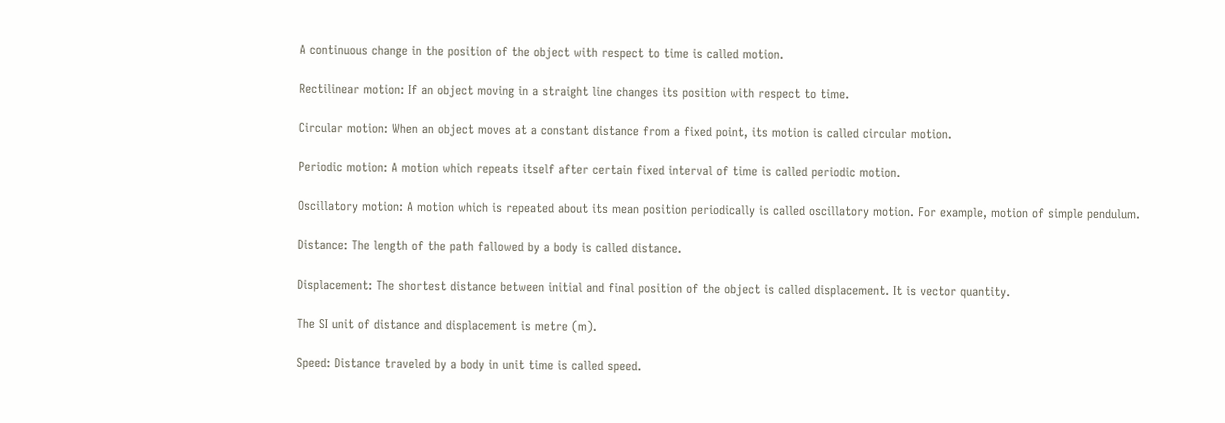A continuous change in the position of the object with respect to time is called motion.

Rectilinear motion: If an object moving in a straight line changes its position with respect to time.

Circular motion: When an object moves at a constant distance from a fixed point, its motion is called circular motion.

Periodic motion: A motion which repeats itself after certain fixed interval of time is called periodic motion.

Oscillatory motion: A motion which is repeated about its mean position periodically is called oscillatory motion. For example, motion of simple pendulum.

Distance: The length of the path fallowed by a body is called distance.

Displacement: The shortest distance between initial and final position of the object is called displacement. It is vector quantity.

The SI unit of distance and displacement is metre (m).

Speed: Distance traveled by a body in unit time is called speed.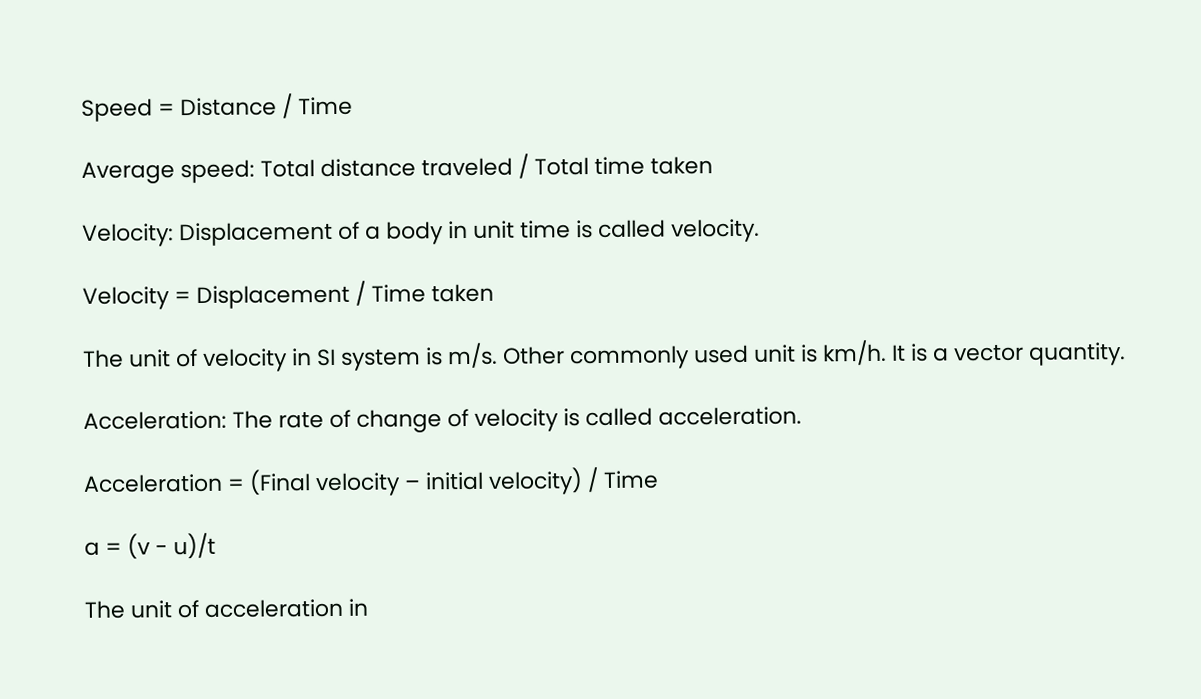Speed = Distance / Time

Average speed: Total distance traveled / Total time taken

Velocity: Displacement of a body in unit time is called velocity.

Velocity = Displacement / Time taken

The unit of velocity in SI system is m/s. Other commonly used unit is km/h. It is a vector quantity.

Acceleration: The rate of change of velocity is called acceleration.

Acceleration = (Final velocity – initial velocity) / Time

a = (v - u)/t

The unit of acceleration in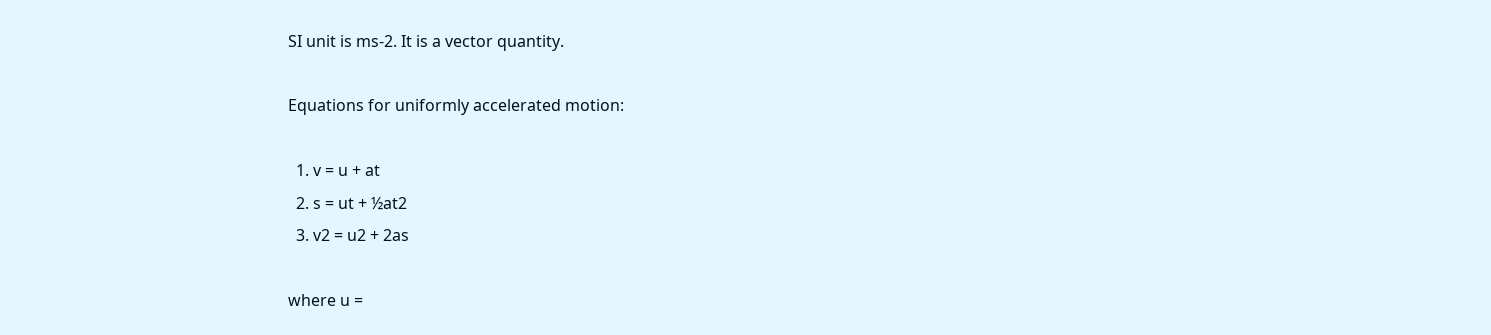SI unit is ms-2. It is a vector quantity.

Equations for uniformly accelerated motion:

  1. v = u + at
  2. s = ut + ½at2
  3. v2 = u2 + 2as

where u =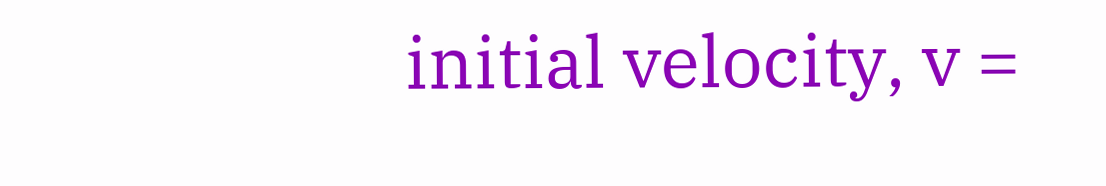initial velocity, v =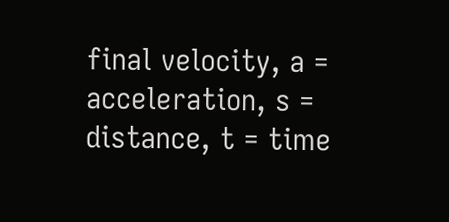final velocity, a = acceleration, s = distance, t = time